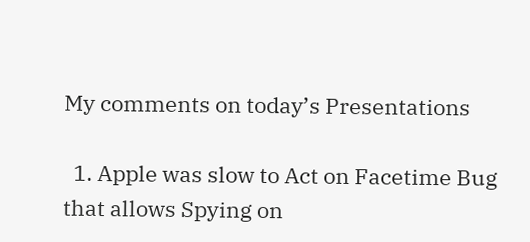My comments on today’s Presentations

  1. Apple was slow to Act on Facetime Bug that allows Spying on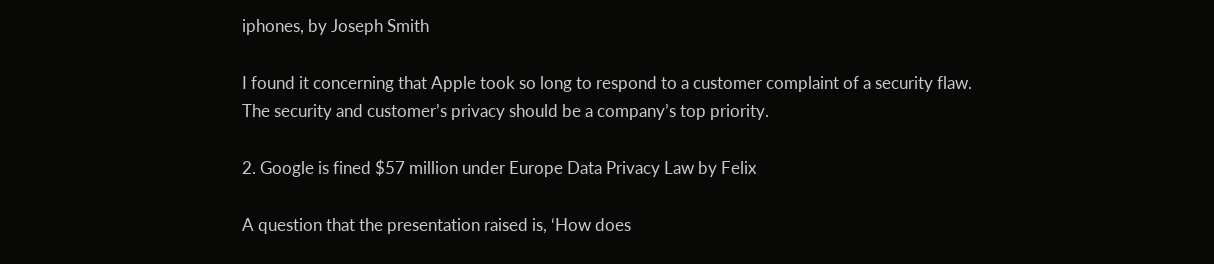iphones, by Joseph Smith

I found it concerning that Apple took so long to respond to a customer complaint of a security flaw.  The security and customer’s privacy should be a company’s top priority.

2. Google is fined $57 million under Europe Data Privacy Law by Felix

A question that the presentation raised is, ‘How does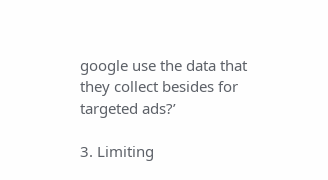google use the data that they collect besides for targeted ads?’

3. Limiting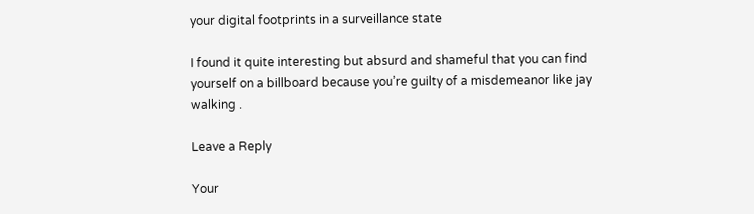your digital footprints in a surveillance state

I found it quite interesting but absurd and shameful that you can find yourself on a billboard because you’re guilty of a misdemeanor like jay walking .

Leave a Reply

Your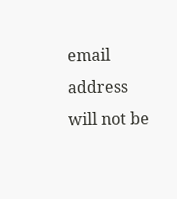email address will not be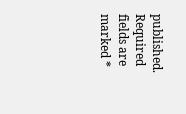published. Required fields are marked *